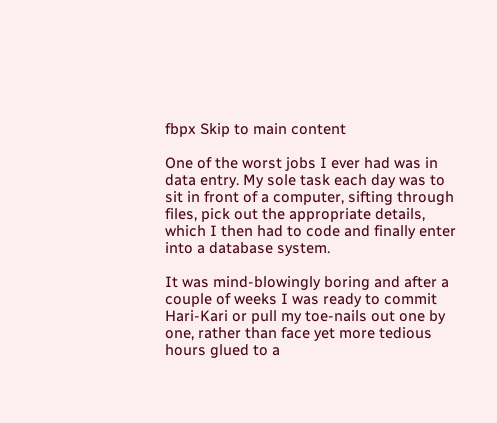fbpx Skip to main content

One of the worst jobs I ever had was in data entry. My sole task each day was to sit in front of a computer, sifting through files, pick out the appropriate details, which I then had to code and finally enter into a database system.

It was mind-blowingly boring and after a couple of weeks I was ready to commit Hari-Kari or pull my toe-nails out one by one, rather than face yet more tedious hours glued to a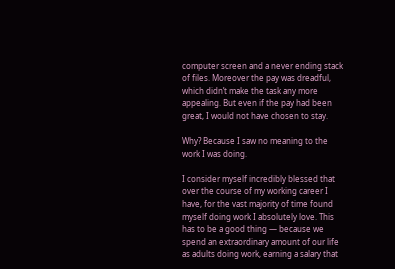computer screen and a never ending stack of files. Moreover the pay was dreadful, which didn’t make the task any more appealing. But even if the pay had been great, I would not have chosen to stay.

Why? Because I saw no meaning to the work I was doing.

I consider myself incredibly blessed that over the course of my working career I have, for the vast majority of time found myself doing work I absolutely love. This has to be a good thing — because we spend an extraordinary amount of our life as adults doing work, earning a salary that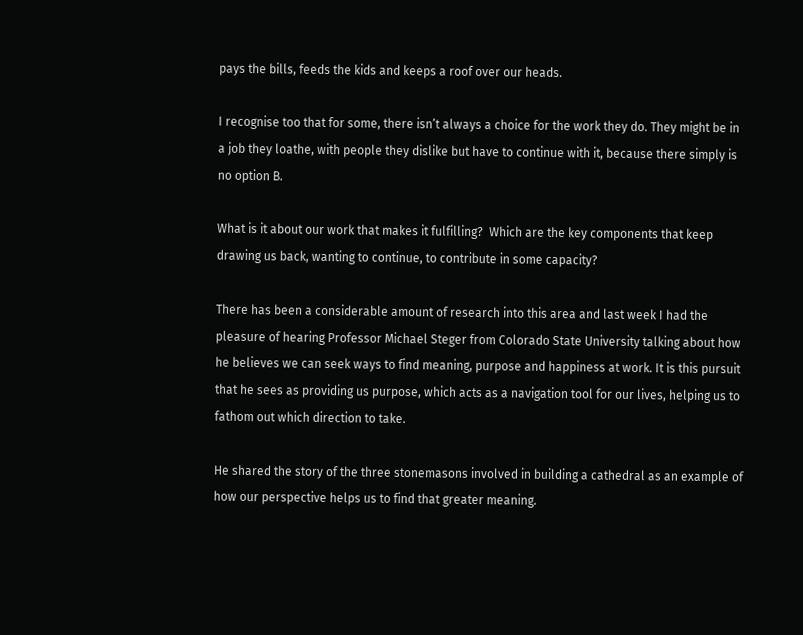pays the bills, feeds the kids and keeps a roof over our heads.

I recognise too that for some, there isn’t always a choice for the work they do. They might be in a job they loathe, with people they dislike but have to continue with it, because there simply is no option B.

What is it about our work that makes it fulfilling?  Which are the key components that keep drawing us back, wanting to continue, to contribute in some capacity?

There has been a considerable amount of research into this area and last week I had the pleasure of hearing Professor Michael Steger from Colorado State University talking about how he believes we can seek ways to find meaning, purpose and happiness at work. It is this pursuit that he sees as providing us purpose, which acts as a navigation tool for our lives, helping us to fathom out which direction to take.

He shared the story of the three stonemasons involved in building a cathedral as an example of how our perspective helps us to find that greater meaning.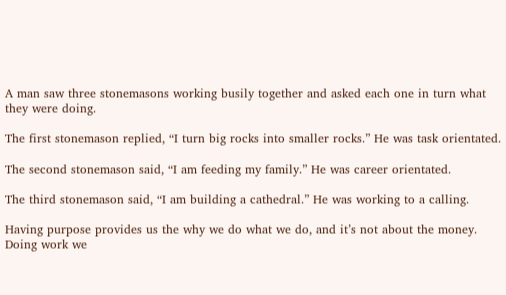A man saw three stonemasons working busily together and asked each one in turn what they were doing.

The first stonemason replied, “I turn big rocks into smaller rocks.” He was task orientated.

The second stonemason said, “I am feeding my family.” He was career orientated.

The third stonemason said, “I am building a cathedral.” He was working to a calling.

Having purpose provides us the why we do what we do, and it’s not about the money. Doing work we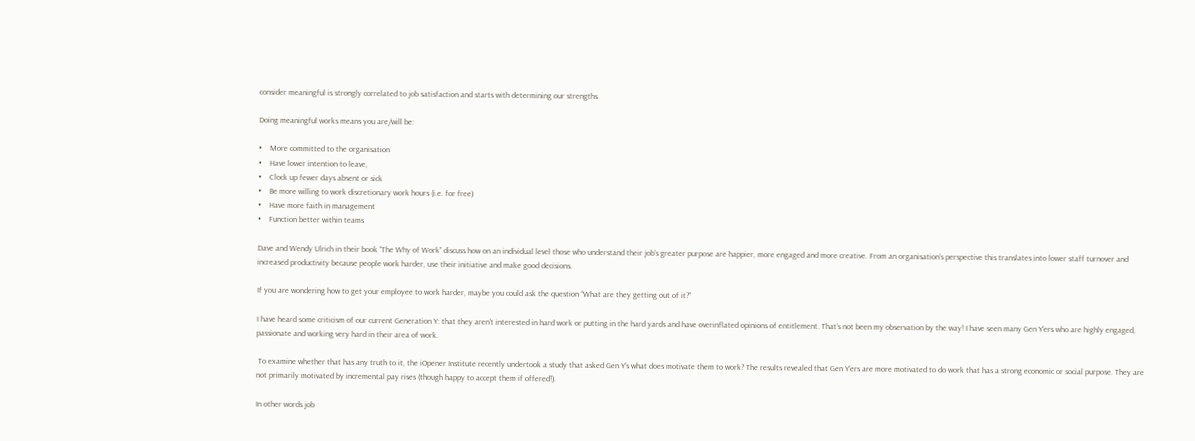consider meaningful is strongly correlated to job satisfaction and starts with determining our strengths.

Doing meaningful works means you are/will be:

•    More committed to the organisation
•    Have lower intention to leave,
•    Clock up fewer days absent or sick
•    Be more willing to work discretionary work hours (i.e. for free)
•    Have more faith in management
•    Function better within teams

Dave and Wendy Ulrich in their book “The Why of Work” discuss how on an individual level those who understand their job’s greater purpose are happier, more engaged and more creative. From an organisation’s perspective this translates into lower staff turnover and increased productivity because people work harder, use their initiative and make good decisions.

If you are wondering how to get your employee to work harder, maybe you could ask the question “What are they getting out of it?”

I have heard some criticism of our current Generation Y: that they aren’t interested in hard work or putting in the hard yards and have overinflated opinions of entitlement. That’s not been my observation by the way! I have seen many Gen Y’ers who are highly engaged, passionate and working very hard in their area of work.

 To examine whether that has any truth to it, the iOpener Institute recently undertook a study that asked Gen Y’s what does motivate them to work? The results revealed that Gen Y’ers are more motivated to do work that has a strong economic or social purpose. They are not primarily motivated by incremental pay rises (though happy to accept them if offered!).

In other words job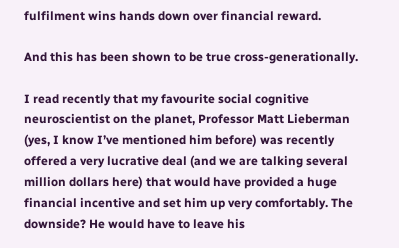fulfilment wins hands down over financial reward.

And this has been shown to be true cross-generationally.

I read recently that my favourite social cognitive neuroscientist on the planet, Professor Matt Lieberman (yes, I know I’ve mentioned him before) was recently offered a very lucrative deal (and we are talking several million dollars here) that would have provided a huge financial incentive and set him up very comfortably. The downside? He would have to leave his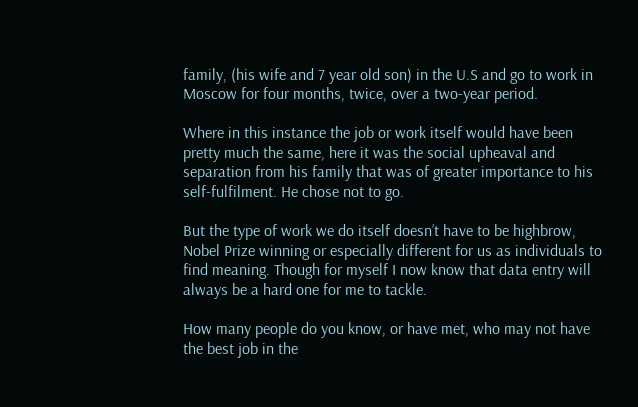family, (his wife and 7 year old son) in the U.S and go to work in Moscow for four months, twice, over a two-year period.

Where in this instance the job or work itself would have been pretty much the same, here it was the social upheaval and separation from his family that was of greater importance to his self-fulfilment. He chose not to go.

But the type of work we do itself doesn’t have to be highbrow, Nobel Prize winning or especially different for us as individuals to find meaning. Though for myself I now know that data entry will always be a hard one for me to tackle.

How many people do you know, or have met, who may not have the best job in the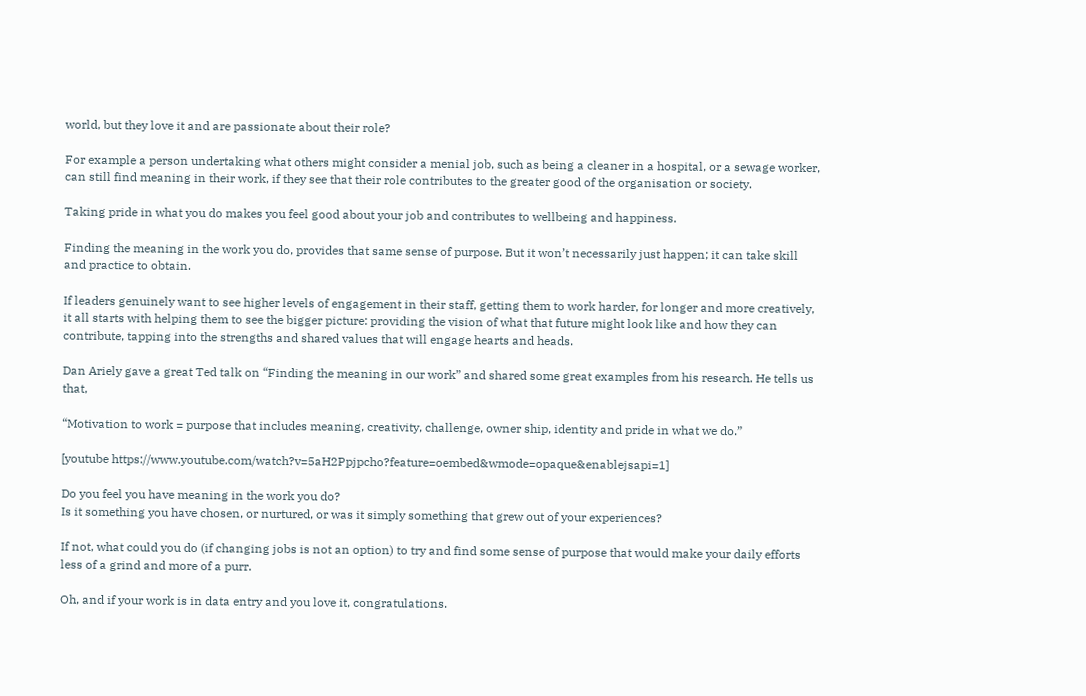world, but they love it and are passionate about their role?

For example a person undertaking what others might consider a menial job, such as being a cleaner in a hospital, or a sewage worker, can still find meaning in their work, if they see that their role contributes to the greater good of the organisation or society.

Taking pride in what you do makes you feel good about your job and contributes to wellbeing and happiness.

Finding the meaning in the work you do, provides that same sense of purpose. But it won’t necessarily just happen; it can take skill and practice to obtain.

If leaders genuinely want to see higher levels of engagement in their staff, getting them to work harder, for longer and more creatively, it all starts with helping them to see the bigger picture: providing the vision of what that future might look like and how they can contribute, tapping into the strengths and shared values that will engage hearts and heads.

Dan Ariely gave a great Ted talk on “Finding the meaning in our work” and shared some great examples from his research. He tells us that,

“Motivation to work = purpose that includes meaning, creativity, challenge, owner ship, identity and pride in what we do.”

[youtube https://www.youtube.com/watch?v=5aH2Ppjpcho?feature=oembed&wmode=opaque&enablejsapi=1]

Do you feel you have meaning in the work you do?
Is it something you have chosen, or nurtured, or was it simply something that grew out of your experiences?

If not, what could you do (if changing jobs is not an option) to try and find some sense of purpose that would make your daily efforts less of a grind and more of a purr.

Oh, and if your work is in data entry and you love it, congratulations.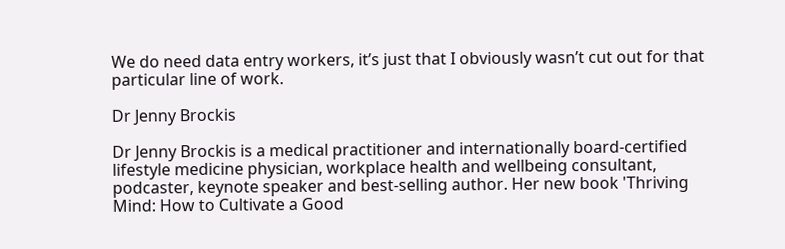We do need data entry workers, it’s just that I obviously wasn’t cut out for that particular line of work.

Dr Jenny Brockis

Dr Jenny Brockis is a medical practitioner and internationally board-certified lifestyle medicine physician, workplace health and wellbeing consultant, podcaster, keynote speaker and best-selling author. Her new book 'Thriving Mind: How to Cultivate a Good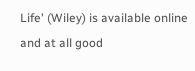Life' (Wiley) is available online and at all good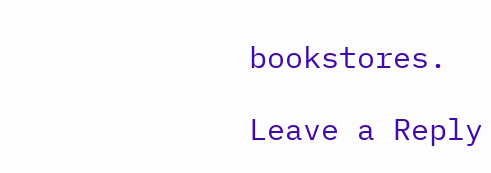bookstores.

Leave a Reply